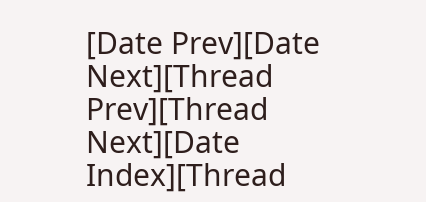[Date Prev][Date Next][Thread Prev][Thread Next][Date Index][Thread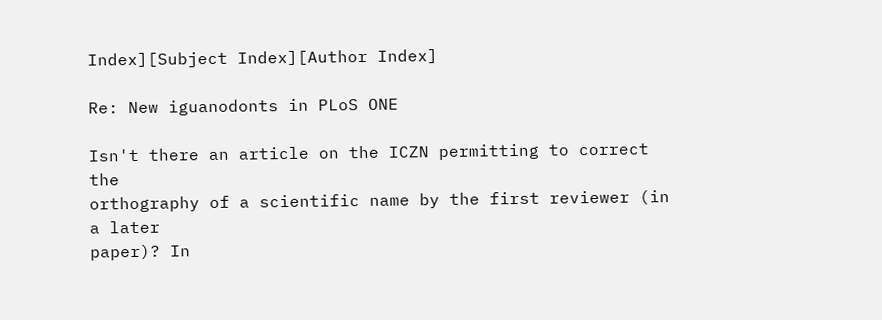Index][Subject Index][Author Index]

Re: New iguanodonts in PLoS ONE

Isn't there an article on the ICZN permitting to correct the
orthography of a scientific name by the first reviewer (in a later
paper)? In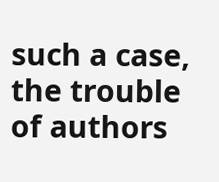such a case, the trouble of authors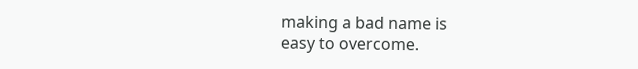making a bad name is
easy to overcome.